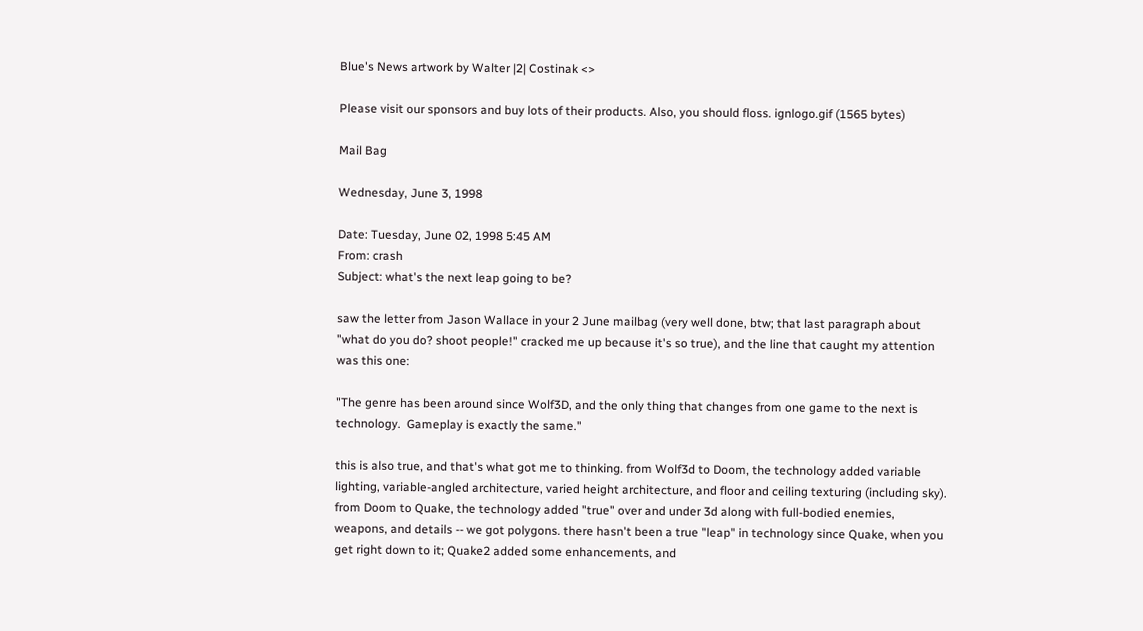Blue's News artwork by Walter |2| Costinak <>

Please visit our sponsors and buy lots of their products. Also, you should floss. ignlogo.gif (1565 bytes)

Mail Bag

Wednesday, June 3, 1998

Date: Tuesday, June 02, 1998 5:45 AM
From: crash
Subject: what's the next leap going to be?

saw the letter from Jason Wallace in your 2 June mailbag (very well done, btw; that last paragraph about "what do you do? shoot people!" cracked me up because it's so true), and the line that caught my attention was this one:

"The genre has been around since Wolf3D, and the only thing that changes from one game to the next is technology.  Gameplay is exactly the same."

this is also true, and that's what got me to thinking. from Wolf3d to Doom, the technology added variable lighting, variable-angled architecture, varied height architecture, and floor and ceiling texturing (including sky). from Doom to Quake, the technology added "true" over and under 3d along with full-bodied enemies, weapons, and details -- we got polygons. there hasn't been a true "leap" in technology since Quake, when you get right down to it; Quake2 added some enhancements, and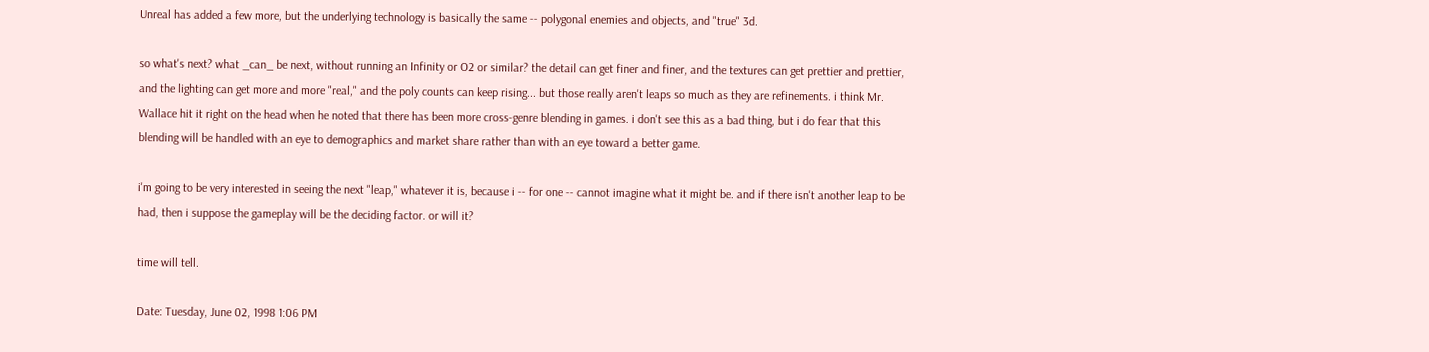Unreal has added a few more, but the underlying technology is basically the same -- polygonal enemies and objects, and "true" 3d.

so what's next? what _can_ be next, without running an Infinity or O2 or similar? the detail can get finer and finer, and the textures can get prettier and prettier, and the lighting can get more and more "real," and the poly counts can keep rising... but those really aren't leaps so much as they are refinements. i think Mr. Wallace hit it right on the head when he noted that there has been more cross-genre blending in games. i don't see this as a bad thing, but i do fear that this blending will be handled with an eye to demographics and market share rather than with an eye toward a better game.

i'm going to be very interested in seeing the next "leap," whatever it is, because i -- for one -- cannot imagine what it might be. and if there isn't another leap to be had, then i suppose the gameplay will be the deciding factor. or will it?

time will tell.

Date: Tuesday, June 02, 1998 1:06 PM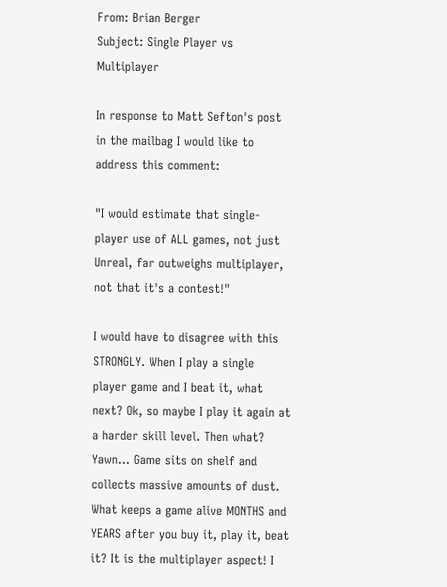From: Brian Berger
Subject: Single Player vs Multiplayer

In response to Matt Sefton's post in the mailbag I would like to address this comment:

"I would estimate that single-player use of ALL games, not just Unreal, far outweighs multiplayer, not that it's a contest!"

I would have to disagree with this STRONGLY. When I play a single player game and I beat it, what next? Ok, so maybe I play it again at a harder skill level. Then what? Yawn... Game sits on shelf and collects massive amounts of dust.  What keeps a game alive MONTHS and YEARS after you buy it, play it, beat it? It is the multiplayer aspect! I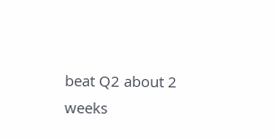beat Q2 about 2 weeks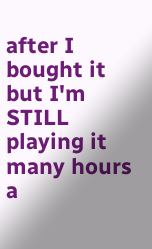after I bought it but I'm STILL playing it many hours a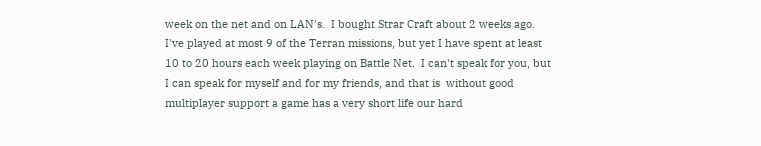week on the net and on LAN's.  I bought Strar Craft about 2 weeks ago.  I've played at most 9 of the Terran missions, but yet I have spent at least 10 to 20 hours each week playing on Battle Net.  I can't speak for you, but I can speak for myself and for my friends, and that is  without good multiplayer support a game has a very short life our hard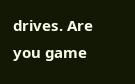drives. Are you game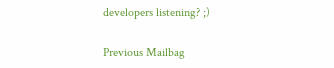developers listening? ;)

Previous Mailbag